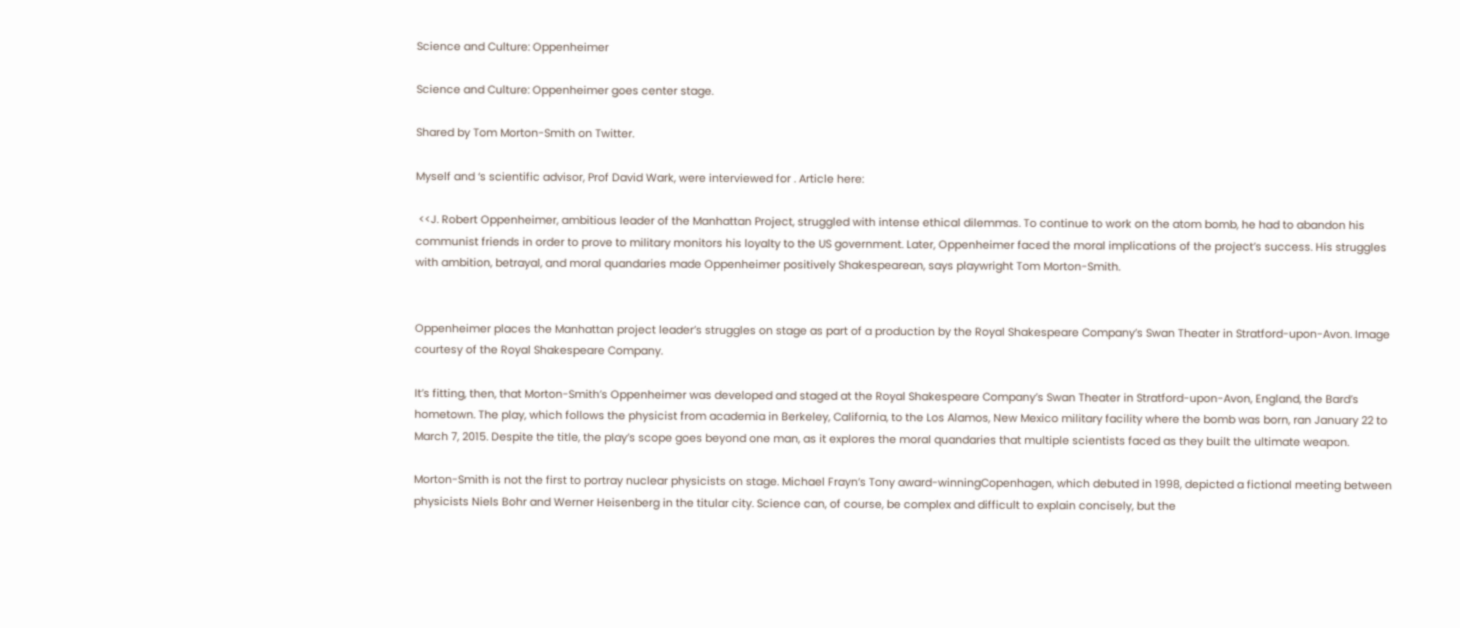Science and Culture: Oppenheimer

Science and Culture: Oppenheimer goes center stage.

Shared by Tom Morton-Smith on Twitter.

Myself and ‘s scientific advisor, Prof David Wark, were interviewed for . Article here:

 <<J. Robert Oppenheimer, ambitious leader of the Manhattan Project, struggled with intense ethical dilemmas. To continue to work on the atom bomb, he had to abandon his communist friends in order to prove to military monitors his loyalty to the US government. Later, Oppenheimer faced the moral implications of the project’s success. His struggles with ambition, betrayal, and moral quandaries made Oppenheimer positively Shakespearean, says playwright Tom Morton-Smith.


Oppenheimer places the Manhattan project leader’s struggles on stage as part of a production by the Royal Shakespeare Company’s Swan Theater in Stratford-upon-Avon. Image courtesy of the Royal Shakespeare Company.

It’s fitting, then, that Morton-Smith’s Oppenheimer was developed and staged at the Royal Shakespeare Company’s Swan Theater in Stratford-upon-Avon, England, the Bard’s hometown. The play, which follows the physicist from academia in Berkeley, California, to the Los Alamos, New Mexico military facility where the bomb was born, ran January 22 to March 7, 2015. Despite the title, the play’s scope goes beyond one man, as it explores the moral quandaries that multiple scientists faced as they built the ultimate weapon.

Morton-Smith is not the first to portray nuclear physicists on stage. Michael Frayn’s Tony award-winningCopenhagen, which debuted in 1998, depicted a fictional meeting between physicists Niels Bohr and Werner Heisenberg in the titular city. Science can, of course, be complex and difficult to explain concisely, but the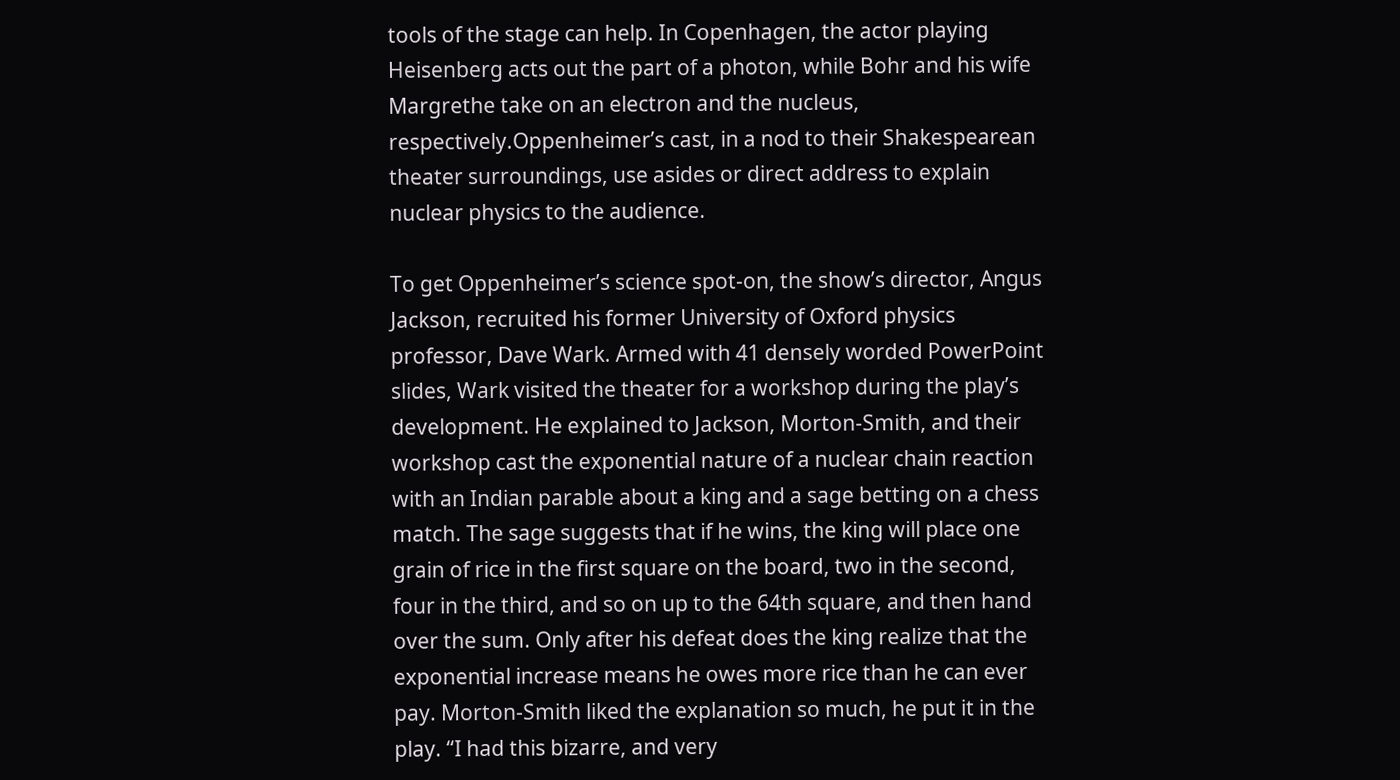tools of the stage can help. In Copenhagen, the actor playing Heisenberg acts out the part of a photon, while Bohr and his wife Margrethe take on an electron and the nucleus, respectively.Oppenheimer’s cast, in a nod to their Shakespearean theater surroundings, use asides or direct address to explain nuclear physics to the audience.

To get Oppenheimer’s science spot-on, the show’s director, Angus Jackson, recruited his former University of Oxford physics professor, Dave Wark. Armed with 41 densely worded PowerPoint slides, Wark visited the theater for a workshop during the play’s development. He explained to Jackson, Morton-Smith, and their workshop cast the exponential nature of a nuclear chain reaction with an Indian parable about a king and a sage betting on a chess match. The sage suggests that if he wins, the king will place one grain of rice in the first square on the board, two in the second, four in the third, and so on up to the 64th square, and then hand over the sum. Only after his defeat does the king realize that the exponential increase means he owes more rice than he can ever pay. Morton-Smith liked the explanation so much, he put it in the play. “I had this bizarre, and very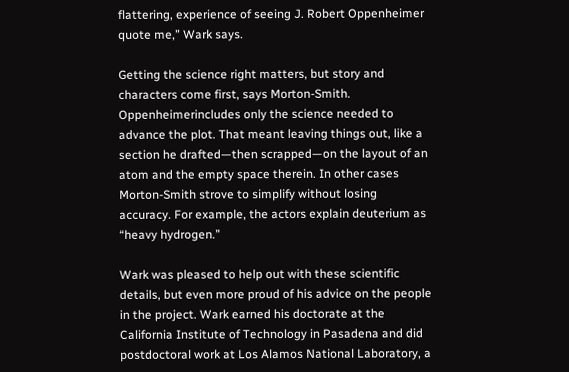flattering, experience of seeing J. Robert Oppenheimer quote me,” Wark says.

Getting the science right matters, but story and characters come first, says Morton-Smith. Oppenheimerincludes only the science needed to advance the plot. That meant leaving things out, like a section he drafted—then scrapped—on the layout of an atom and the empty space therein. In other cases Morton-Smith strove to simplify without losing accuracy. For example, the actors explain deuterium as “heavy hydrogen.”

Wark was pleased to help out with these scientific details, but even more proud of his advice on the people in the project. Wark earned his doctorate at the California Institute of Technology in Pasadena and did postdoctoral work at Los Alamos National Laboratory, a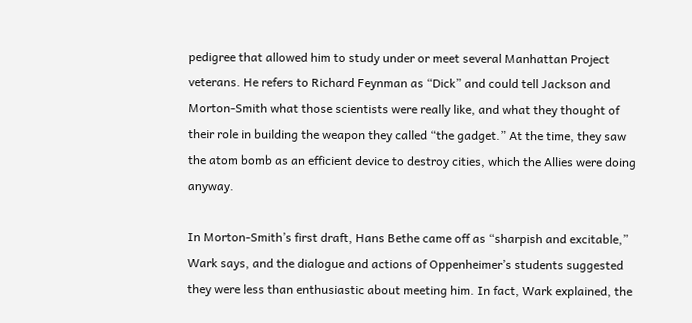pedigree that allowed him to study under or meet several Manhattan Project veterans. He refers to Richard Feynman as “Dick” and could tell Jackson and Morton-Smith what those scientists were really like, and what they thought of their role in building the weapon they called “the gadget.” At the time, they saw the atom bomb as an efficient device to destroy cities, which the Allies were doing anyway.

In Morton-Smith’s first draft, Hans Bethe came off as “sharpish and excitable,” Wark says, and the dialogue and actions of Oppenheimer’s students suggested they were less than enthusiastic about meeting him. In fact, Wark explained, the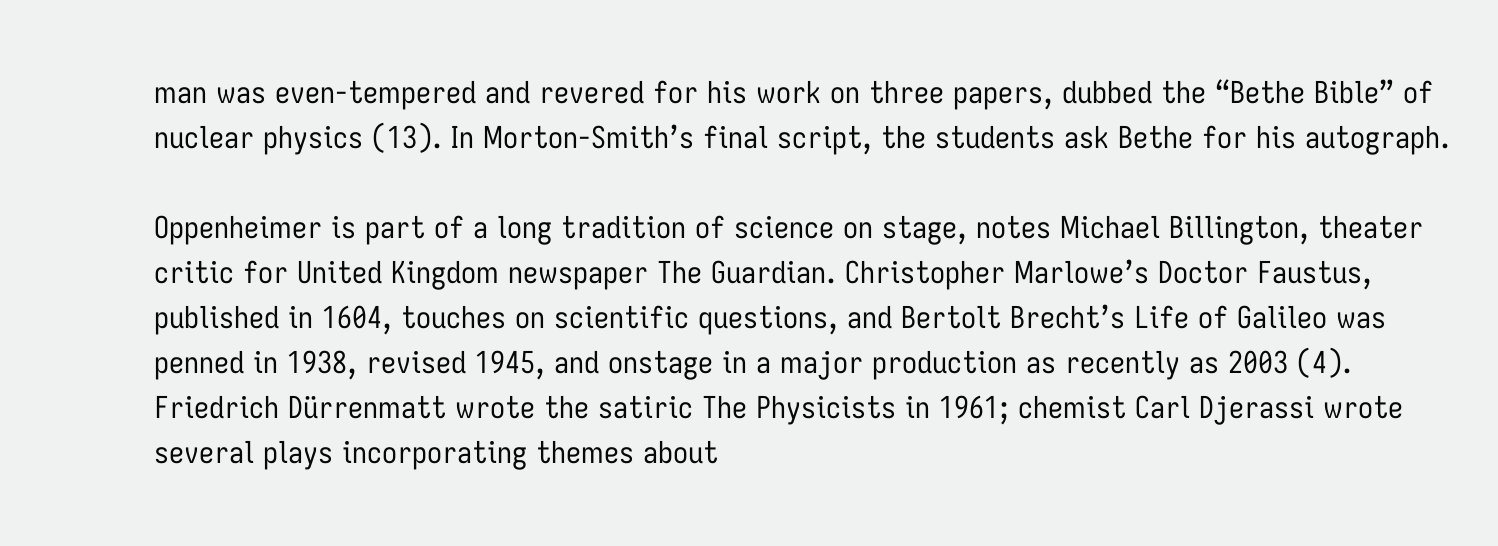man was even-tempered and revered for his work on three papers, dubbed the “Bethe Bible” of nuclear physics (13). In Morton-Smith’s final script, the students ask Bethe for his autograph.

Oppenheimer is part of a long tradition of science on stage, notes Michael Billington, theater critic for United Kingdom newspaper The Guardian. Christopher Marlowe’s Doctor Faustus, published in 1604, touches on scientific questions, and Bertolt Brecht’s Life of Galileo was penned in 1938, revised 1945, and onstage in a major production as recently as 2003 (4). Friedrich Dürrenmatt wrote the satiric The Physicists in 1961; chemist Carl Djerassi wrote several plays incorporating themes about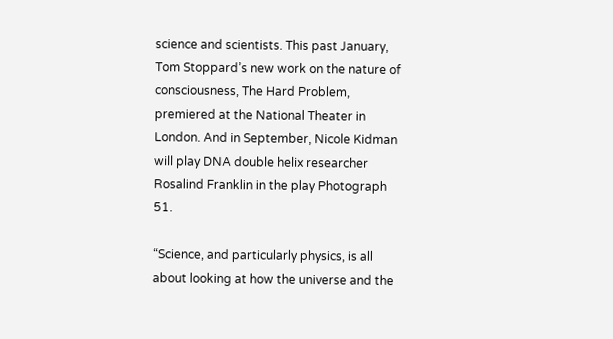science and scientists. This past January, Tom Stoppard’s new work on the nature of consciousness, The Hard Problem, premiered at the National Theater in London. And in September, Nicole Kidman will play DNA double helix researcher Rosalind Franklin in the play Photograph 51.

“Science, and particularly physics, is all about looking at how the universe and the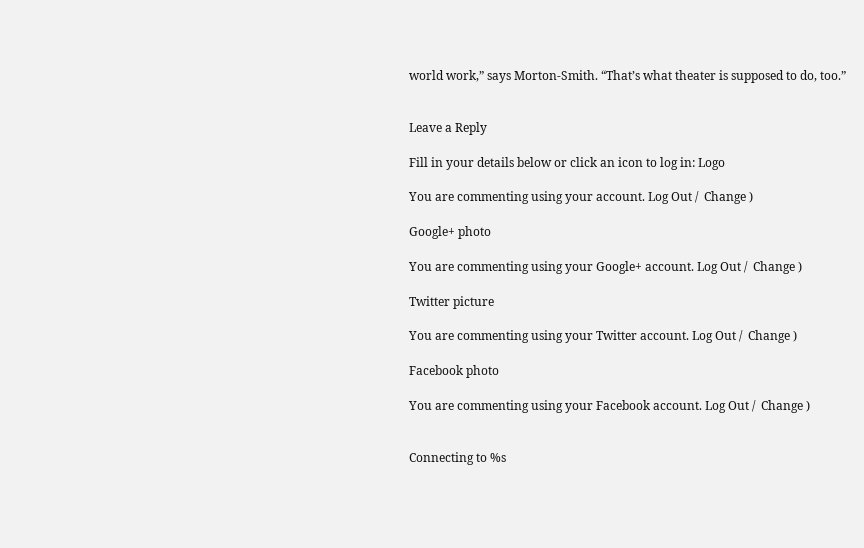world work,” says Morton-Smith. “That’s what theater is supposed to do, too.”


Leave a Reply

Fill in your details below or click an icon to log in: Logo

You are commenting using your account. Log Out /  Change )

Google+ photo

You are commenting using your Google+ account. Log Out /  Change )

Twitter picture

You are commenting using your Twitter account. Log Out /  Change )

Facebook photo

You are commenting using your Facebook account. Log Out /  Change )


Connecting to %s